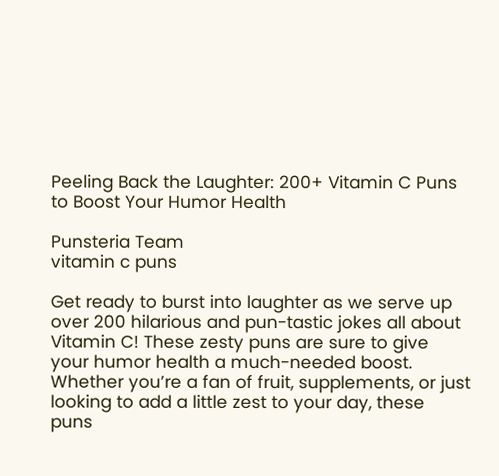Peeling Back the Laughter: 200+ Vitamin C Puns to Boost Your Humor Health

Punsteria Team
vitamin c puns

Get ready to burst into laughter as we serve up over 200 hilarious and pun-tastic jokes all about Vitamin C! These zesty puns are sure to give your humor health a much-needed boost. Whether you’re a fan of fruit, supplements, or just looking to add a little zest to your day, these puns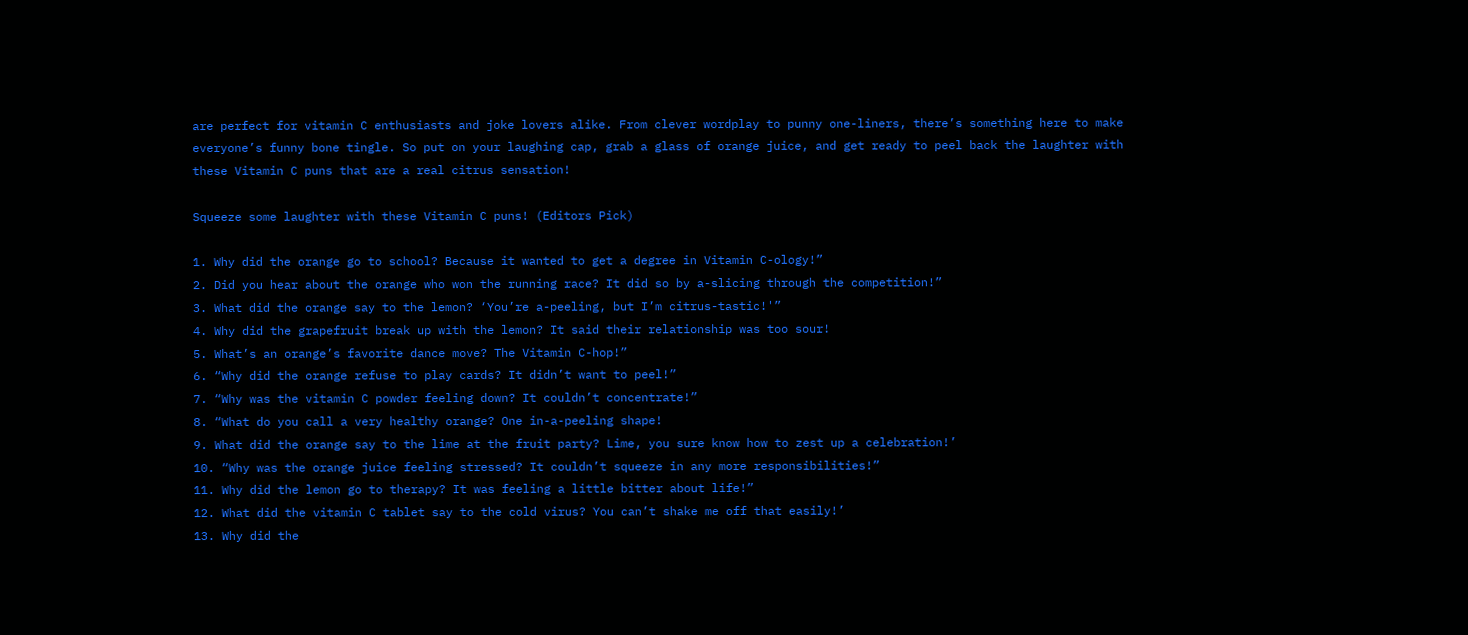are perfect for vitamin C enthusiasts and joke lovers alike. From clever wordplay to punny one-liners, there’s something here to make everyone’s funny bone tingle. So put on your laughing cap, grab a glass of orange juice, and get ready to peel back the laughter with these Vitamin C puns that are a real citrus sensation!

Squeeze some laughter with these Vitamin C puns! (Editors Pick)

1. Why did the orange go to school? Because it wanted to get a degree in Vitamin C-ology!”
2. Did you hear about the orange who won the running race? It did so by a-slicing through the competition!”
3. What did the orange say to the lemon? ‘You’re a-peeling, but I’m citrus-tastic!'”
4. Why did the grapefruit break up with the lemon? It said their relationship was too sour!
5. What’s an orange’s favorite dance move? The Vitamin C-hop!”
6. “Why did the orange refuse to play cards? It didn’t want to peel!”
7. “Why was the vitamin C powder feeling down? It couldn’t concentrate!”
8. “What do you call a very healthy orange? One in-a-peeling shape!
9. What did the orange say to the lime at the fruit party? Lime, you sure know how to zest up a celebration!’
10. “Why was the orange juice feeling stressed? It couldn’t squeeze in any more responsibilities!”
11. Why did the lemon go to therapy? It was feeling a little bitter about life!”
12. What did the vitamin C tablet say to the cold virus? You can’t shake me off that easily!’
13. Why did the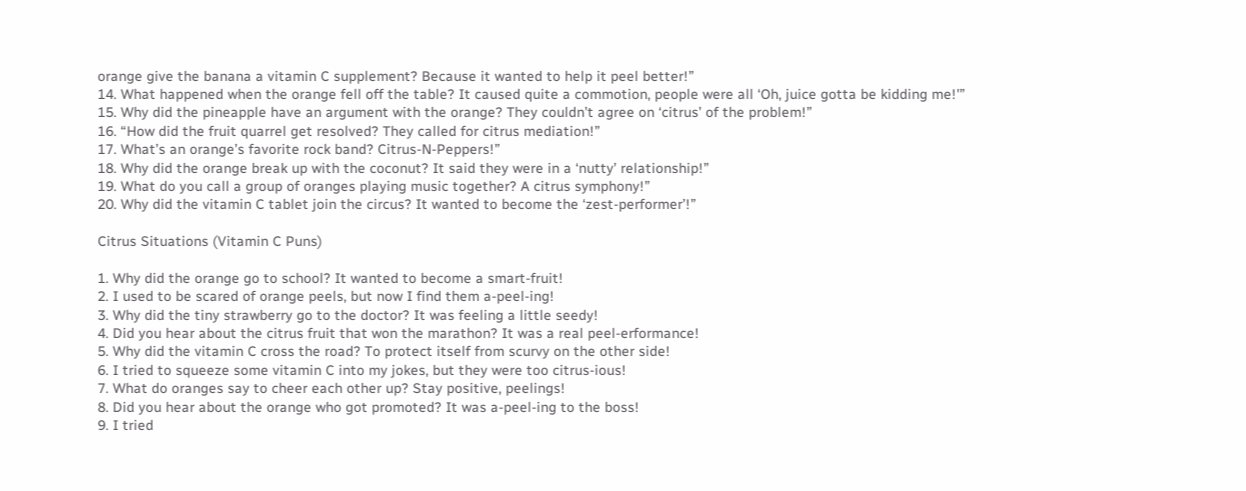orange give the banana a vitamin C supplement? Because it wanted to help it peel better!”
14. What happened when the orange fell off the table? It caused quite a commotion, people were all ‘Oh, juice gotta be kidding me!'”
15. Why did the pineapple have an argument with the orange? They couldn’t agree on ‘citrus’ of the problem!”
16. “How did the fruit quarrel get resolved? They called for citrus mediation!”
17. What’s an orange’s favorite rock band? Citrus-N-Peppers!”
18. Why did the orange break up with the coconut? It said they were in a ‘nutty’ relationship!”
19. What do you call a group of oranges playing music together? A citrus symphony!”
20. Why did the vitamin C tablet join the circus? It wanted to become the ‘zest-performer’!”

Citrus Situations (Vitamin C Puns)

1. Why did the orange go to school? It wanted to become a smart-fruit!
2. I used to be scared of orange peels, but now I find them a-peel-ing!
3. Why did the tiny strawberry go to the doctor? It was feeling a little seedy!
4. Did you hear about the citrus fruit that won the marathon? It was a real peel-erformance!
5. Why did the vitamin C cross the road? To protect itself from scurvy on the other side!
6. I tried to squeeze some vitamin C into my jokes, but they were too citrus-ious!
7. What do oranges say to cheer each other up? Stay positive, peelings!
8. Did you hear about the orange who got promoted? It was a-peel-ing to the boss!
9. I tried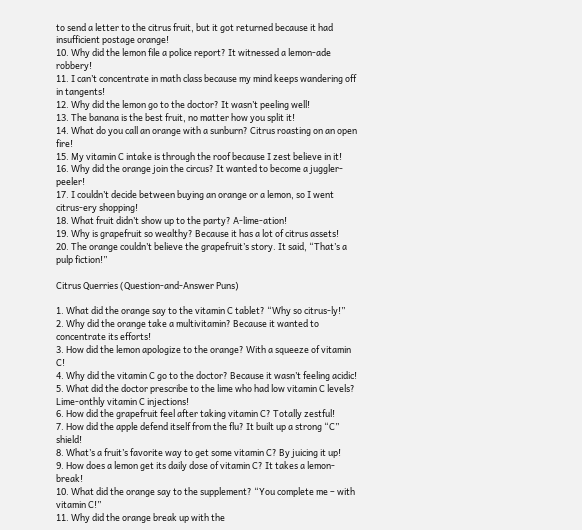to send a letter to the citrus fruit, but it got returned because it had insufficient postage orange!
10. Why did the lemon file a police report? It witnessed a lemon-ade robbery!
11. I can’t concentrate in math class because my mind keeps wandering off in tangents!
12. Why did the lemon go to the doctor? It wasn’t peeling well!
13. The banana is the best fruit, no matter how you split it!
14. What do you call an orange with a sunburn? Citrus roasting on an open fire!
15. My vitamin C intake is through the roof because I zest believe in it!
16. Why did the orange join the circus? It wanted to become a juggler-peeler!
17. I couldn’t decide between buying an orange or a lemon, so I went citrus-ery shopping!
18. What fruit didn’t show up to the party? A-lime-ation!
19. Why is grapefruit so wealthy? Because it has a lot of citrus assets!
20. The orange couldn’t believe the grapefruit’s story. It said, “That’s a pulp fiction!”

Citrus Querries (Question-and-Answer Puns)

1. What did the orange say to the vitamin C tablet? “Why so citrus-ly!”
2. Why did the orange take a multivitamin? Because it wanted to concentrate its efforts!
3. How did the lemon apologize to the orange? With a squeeze of vitamin C!
4. Why did the vitamin C go to the doctor? Because it wasn’t feeling acidic!
5. What did the doctor prescribe to the lime who had low vitamin C levels? Lime-onthly vitamin C injections!
6. How did the grapefruit feel after taking vitamin C? Totally zestful!
7. How did the apple defend itself from the flu? It built up a strong “C” shield!
8. What’s a fruit’s favorite way to get some vitamin C? By juicing it up!
9. How does a lemon get its daily dose of vitamin C? It takes a lemon-break!
10. What did the orange say to the supplement? “You complete me – with vitamin C!”
11. Why did the orange break up with the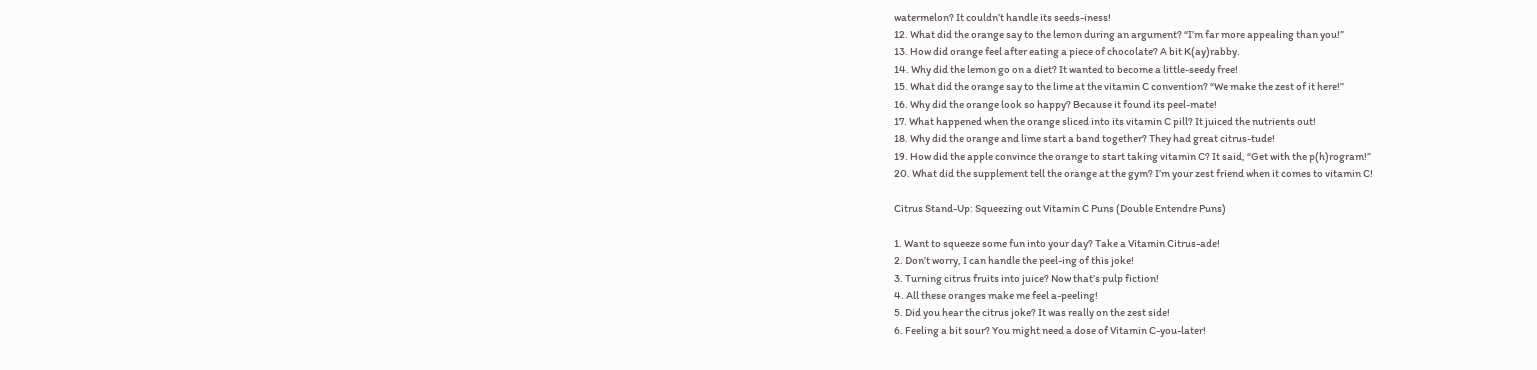watermelon? It couldn’t handle its seeds-iness!
12. What did the orange say to the lemon during an argument? “I’m far more appealing than you!”
13. How did orange feel after eating a piece of chocolate? A bit K(ay)rabby.
14. Why did the lemon go on a diet? It wanted to become a little-seedy free!
15. What did the orange say to the lime at the vitamin C convention? “We make the zest of it here!”
16. Why did the orange look so happy? Because it found its peel-mate!
17. What happened when the orange sliced into its vitamin C pill? It juiced the nutrients out!
18. Why did the orange and lime start a band together? They had great citrus-tude!
19. How did the apple convince the orange to start taking vitamin C? It said, “Get with the p(h)rogram!”
20. What did the supplement tell the orange at the gym? I’m your zest friend when it comes to vitamin C!

Citrus Stand-Up: Squeezing out Vitamin C Puns (Double Entendre Puns)

1. Want to squeeze some fun into your day? Take a Vitamin Citrus-ade!
2. Don’t worry, I can handle the peel-ing of this joke!
3. Turning citrus fruits into juice? Now that’s pulp fiction!
4. All these oranges make me feel a-peeling!
5. Did you hear the citrus joke? It was really on the zest side!
6. Feeling a bit sour? You might need a dose of Vitamin C-you-later!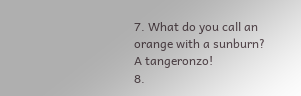7. What do you call an orange with a sunburn? A tangeronzo!
8.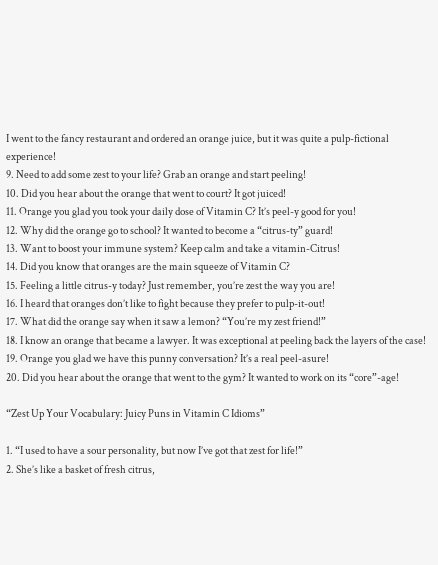I went to the fancy restaurant and ordered an orange juice, but it was quite a pulp-fictional experience!
9. Need to add some zest to your life? Grab an orange and start peeling!
10. Did you hear about the orange that went to court? It got juiced!
11. Orange you glad you took your daily dose of Vitamin C? It’s peel-y good for you!
12. Why did the orange go to school? It wanted to become a “citrus-ty” guard!
13. Want to boost your immune system? Keep calm and take a vitamin-Citrus!
14. Did you know that oranges are the main squeeze of Vitamin C?
15. Feeling a little citrus-y today? Just remember, you’re zest the way you are!
16. I heard that oranges don’t like to fight because they prefer to pulp-it-out!
17. What did the orange say when it saw a lemon? “You’re my zest friend!”
18. I know an orange that became a lawyer. It was exceptional at peeling back the layers of the case!
19. Orange you glad we have this punny conversation? It’s a real peel-asure!
20. Did you hear about the orange that went to the gym? It wanted to work on its “core”-age!

“Zest Up Your Vocabulary: Juicy Puns in Vitamin C Idioms”

1. “I used to have a sour personality, but now I’ve got that zest for life!”
2. She’s like a basket of fresh citrus,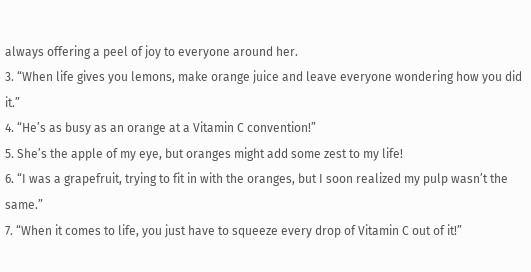always offering a peel of joy to everyone around her.
3. “When life gives you lemons, make orange juice and leave everyone wondering how you did it.”
4. “He’s as busy as an orange at a Vitamin C convention!”
5. She’s the apple of my eye, but oranges might add some zest to my life!
6. “I was a grapefruit, trying to fit in with the oranges, but I soon realized my pulp wasn’t the same.”
7. “When it comes to life, you just have to squeeze every drop of Vitamin C out of it!”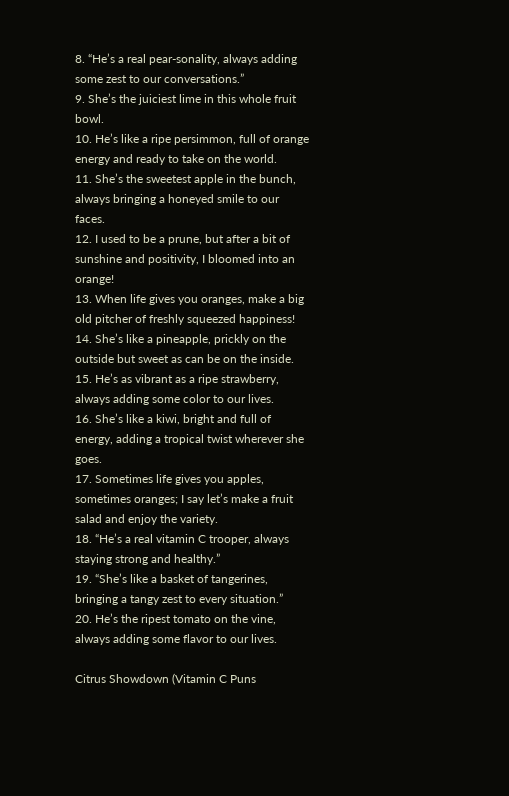8. “He’s a real pear-sonality, always adding some zest to our conversations.”
9. She’s the juiciest lime in this whole fruit bowl.
10. He’s like a ripe persimmon, full of orange energy and ready to take on the world.
11. She’s the sweetest apple in the bunch, always bringing a honeyed smile to our faces.
12. I used to be a prune, but after a bit of sunshine and positivity, I bloomed into an orange!
13. When life gives you oranges, make a big old pitcher of freshly squeezed happiness!
14. She’s like a pineapple, prickly on the outside but sweet as can be on the inside.
15. He’s as vibrant as a ripe strawberry, always adding some color to our lives.
16. She’s like a kiwi, bright and full of energy, adding a tropical twist wherever she goes.
17. Sometimes life gives you apples, sometimes oranges; I say let’s make a fruit salad and enjoy the variety.
18. “He’s a real vitamin C trooper, always staying strong and healthy.”
19. “She’s like a basket of tangerines, bringing a tangy zest to every situation.”
20. He’s the ripest tomato on the vine, always adding some flavor to our lives.

Citrus Showdown (Vitamin C Puns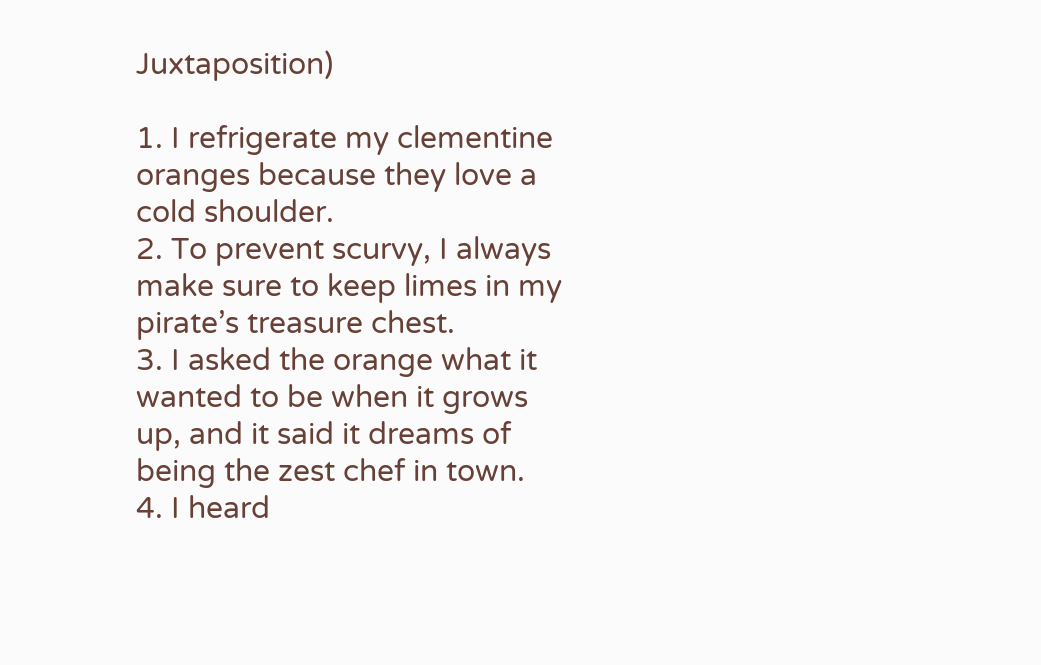Juxtaposition)

1. I refrigerate my clementine oranges because they love a cold shoulder.
2. To prevent scurvy, I always make sure to keep limes in my pirate’s treasure chest.
3. I asked the orange what it wanted to be when it grows up, and it said it dreams of being the zest chef in town.
4. I heard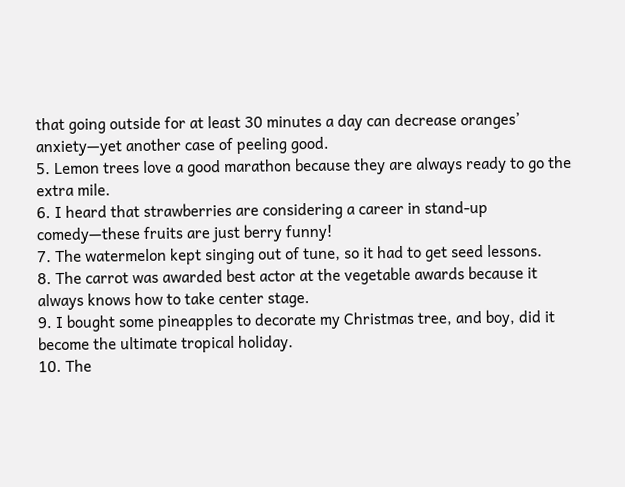that going outside for at least 30 minutes a day can decrease oranges’ anxiety—yet another case of peeling good.
5. Lemon trees love a good marathon because they are always ready to go the extra mile.
6. I heard that strawberries are considering a career in stand-up comedy—these fruits are just berry funny!
7. The watermelon kept singing out of tune, so it had to get seed lessons.
8. The carrot was awarded best actor at the vegetable awards because it always knows how to take center stage.
9. I bought some pineapples to decorate my Christmas tree, and boy, did it become the ultimate tropical holiday.
10. The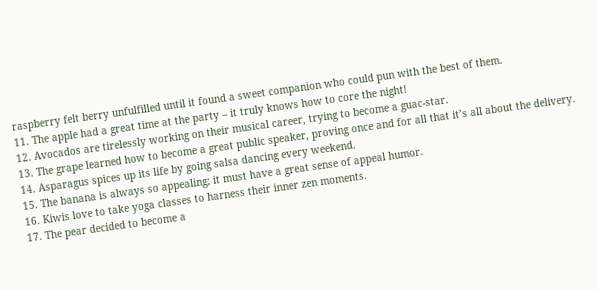raspberry felt berry unfulfilled until it found a sweet companion who could pun with the best of them.
11. The apple had a great time at the party – it truly knows how to core the night!
12. Avocados are tirelessly working on their musical career, trying to become a guac-star.
13. The grape learned how to become a great public speaker, proving once and for all that it’s all about the delivery.
14. Asparagus spices up its life by going salsa dancing every weekend.
15. The banana is always so appealing; it must have a great sense of appeal humor.
16. Kiwis love to take yoga classes to harness their inner zen moments.
17. The pear decided to become a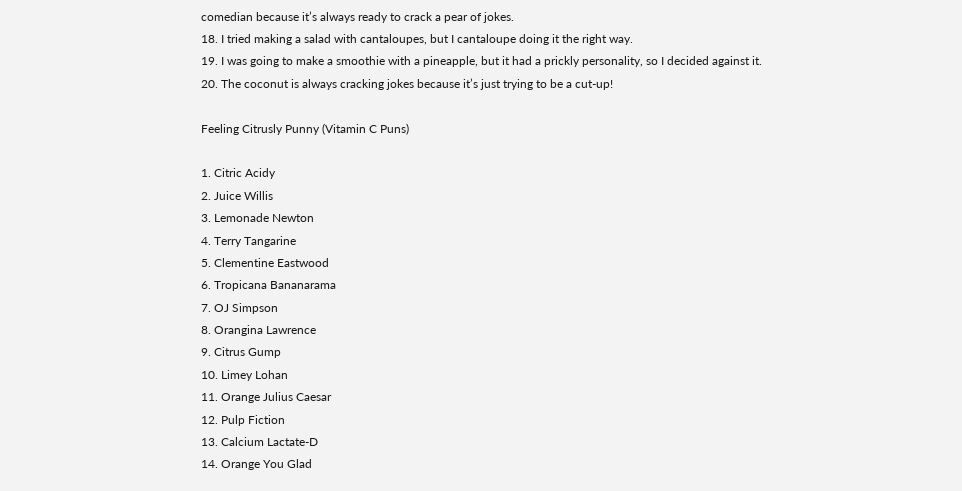comedian because it’s always ready to crack a pear of jokes.
18. I tried making a salad with cantaloupes, but I cantaloupe doing it the right way.
19. I was going to make a smoothie with a pineapple, but it had a prickly personality, so I decided against it.
20. The coconut is always cracking jokes because it’s just trying to be a cut-up!

Feeling Citrusly Punny (Vitamin C Puns)

1. Citric Acidy
2. Juice Willis
3. Lemonade Newton
4. Terry Tangarine
5. Clementine Eastwood
6. Tropicana Bananarama
7. OJ Simpson
8. Orangina Lawrence
9. Citrus Gump
10. Limey Lohan
11. Orange Julius Caesar
12. Pulp Fiction
13. Calcium Lactate-D
14. Orange You Glad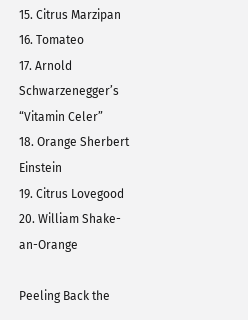15. Citrus Marzipan
16. Tomateo
17. Arnold Schwarzenegger’s “Vitamin Celer”
18. Orange Sherbert Einstein
19. Citrus Lovegood
20. William Shake-an-Orange

Peeling Back the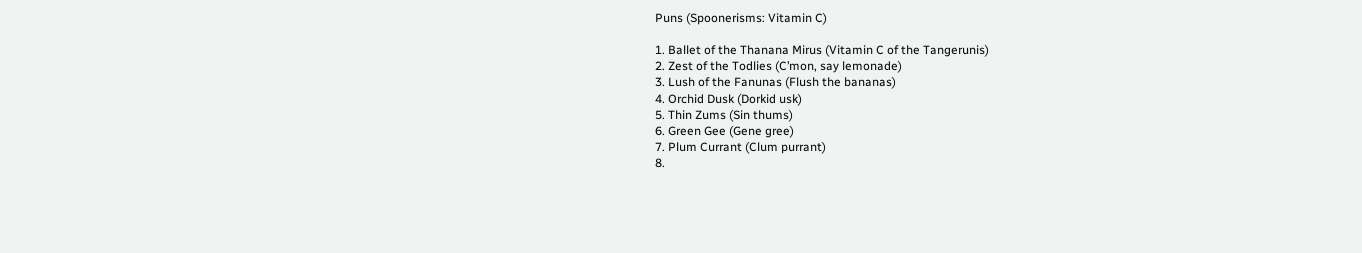Puns (Spoonerisms: Vitamin C)

1. Ballet of the Thanana Mirus (Vitamin C of the Tangerunis)
2. Zest of the Todlies (C’mon, say lemonade)
3. Lush of the Fanunas (Flush the bananas)
4. Orchid Dusk (Dorkid usk)
5. Thin Zums (Sin thums)
6. Green Gee (Gene gree)
7. Plum Currant (Clum purrant)
8.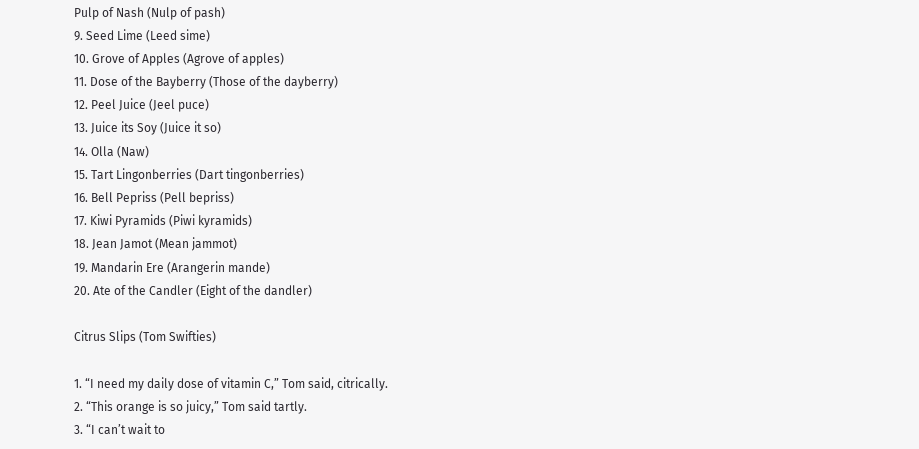Pulp of Nash (Nulp of pash)
9. Seed Lime (Leed sime)
10. Grove of Apples (Agrove of apples)
11. Dose of the Bayberry (Those of the dayberry)
12. Peel Juice (Jeel puce)
13. Juice its Soy (Juice it so)
14. Olla (Naw)
15. Tart Lingonberries (Dart tingonberries)
16. Bell Pepriss (Pell bepriss)
17. Kiwi Pyramids (Piwi kyramids)
18. Jean Jamot (Mean jammot)
19. Mandarin Ere (Arangerin mande)
20. Ate of the Candler (Eight of the dandler)

Citrus Slips (Tom Swifties)

1. “I need my daily dose of vitamin C,” Tom said, citrically.
2. “This orange is so juicy,” Tom said tartly.
3. “I can’t wait to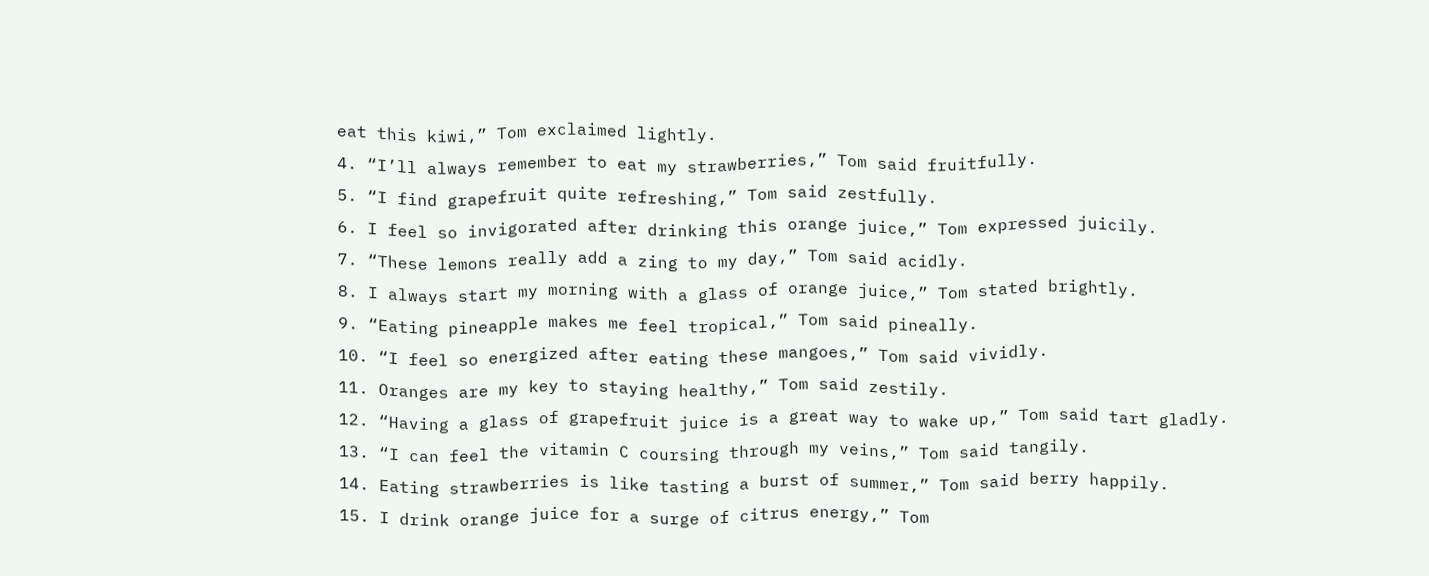eat this kiwi,” Tom exclaimed lightly.
4. “I’ll always remember to eat my strawberries,” Tom said fruitfully.
5. “I find grapefruit quite refreshing,” Tom said zestfully.
6. I feel so invigorated after drinking this orange juice,” Tom expressed juicily.
7. “These lemons really add a zing to my day,” Tom said acidly.
8. I always start my morning with a glass of orange juice,” Tom stated brightly.
9. “Eating pineapple makes me feel tropical,” Tom said pineally.
10. “I feel so energized after eating these mangoes,” Tom said vividly.
11. Oranges are my key to staying healthy,” Tom said zestily.
12. “Having a glass of grapefruit juice is a great way to wake up,” Tom said tart gladly.
13. “I can feel the vitamin C coursing through my veins,” Tom said tangily.
14. Eating strawberries is like tasting a burst of summer,” Tom said berry happily.
15. I drink orange juice for a surge of citrus energy,” Tom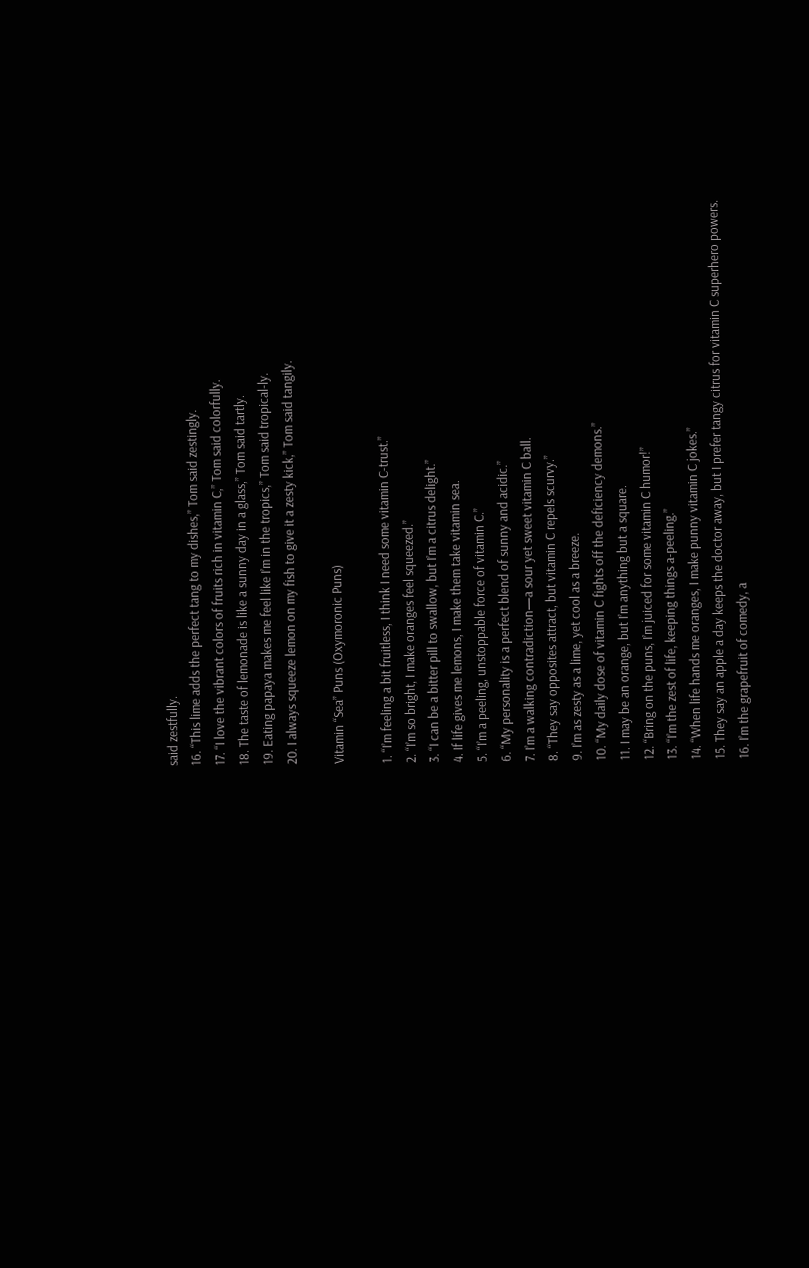said zestfully.
16. “This lime adds the perfect tang to my dishes,” Tom said zestingly.
17. “I love the vibrant colors of fruits rich in vitamin C,” Tom said colorfully.
18. The taste of lemonade is like a sunny day in a glass,” Tom said tartly.
19. Eating papaya makes me feel like I’m in the tropics,” Tom said tropical-ly.
20. I always squeeze lemon on my fish to give it a zesty kick,” Tom said tangily.

Vitamin “Sea” Puns (Oxymoronic Puns)

1. “I’m feeling a bit fruitless, I think I need some vitamin C-trust.”
2. “I’m so bright, I make oranges feel squeezed.”
3. “I can be a bitter pill to swallow, but I’m a citrus delight.”
4. If life gives me lemons, I make them take vitamin sea.
5. “I’m a peeling, unstoppable force of vitamin C.”
6. “My personality is a perfect blend of sunny and acidic.”
7. I’m a walking contradiction—a sour yet sweet vitamin C ball.
8. “They say opposites attract, but vitamin C repels scurvy.”
9. I’m as zesty as a lime, yet cool as a breeze.
10. “My daily dose of vitamin C fights off the deficiency demons.”
11. I may be an orange, but I’m anything but a square.
12. “Bring on the puns, I’m juiced for some vitamin C humor!”
13. “I’m the zest of life, keeping things a-peeling.”
14. “When life hands me oranges, I make punny vitamin C jokes.”
15. They say an apple a day keeps the doctor away, but I prefer tangy citrus for vitamin C superhero powers.
16. I’m the grapefruit of comedy, a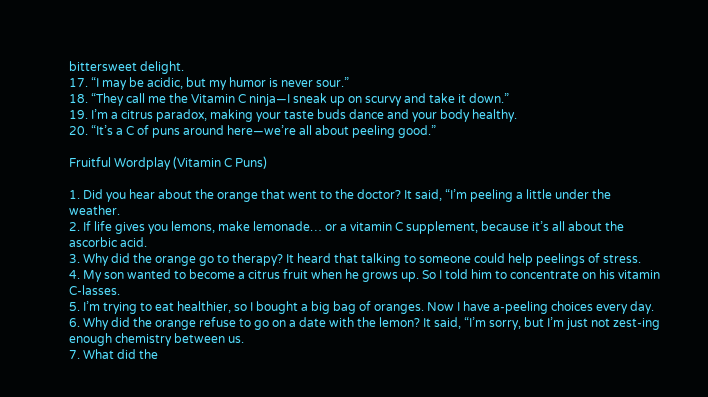bittersweet delight.
17. “I may be acidic, but my humor is never sour.”
18. “They call me the Vitamin C ninja—I sneak up on scurvy and take it down.”
19. I’m a citrus paradox, making your taste buds dance and your body healthy.
20. “It’s a C of puns around here—we’re all about peeling good.”

Fruitful Wordplay (Vitamin C Puns)

1. Did you hear about the orange that went to the doctor? It said, “I’m peeling a little under the weather.
2. If life gives you lemons, make lemonade… or a vitamin C supplement, because it’s all about the ascorbic acid.
3. Why did the orange go to therapy? It heard that talking to someone could help peelings of stress.
4. My son wanted to become a citrus fruit when he grows up. So I told him to concentrate on his vitamin C-lasses.
5. I’m trying to eat healthier, so I bought a big bag of oranges. Now I have a-peeling choices every day.
6. Why did the orange refuse to go on a date with the lemon? It said, “I’m sorry, but I’m just not zest-ing enough chemistry between us.
7. What did the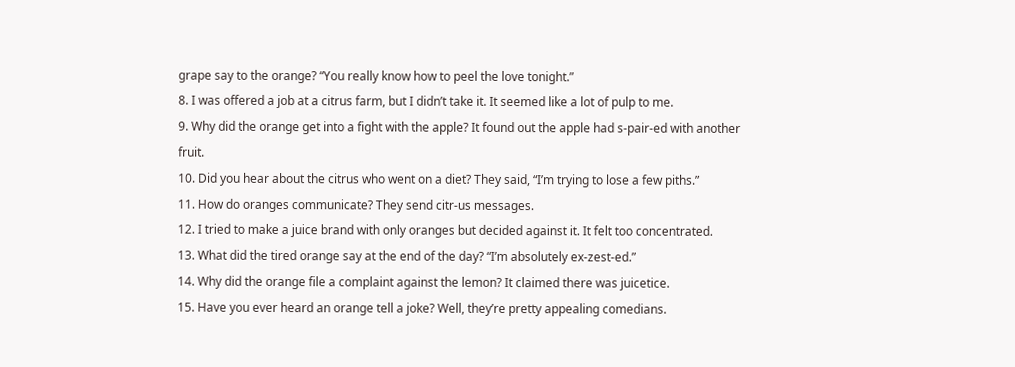grape say to the orange? “You really know how to peel the love tonight.”
8. I was offered a job at a citrus farm, but I didn’t take it. It seemed like a lot of pulp to me.
9. Why did the orange get into a fight with the apple? It found out the apple had s-pair-ed with another fruit.
10. Did you hear about the citrus who went on a diet? They said, “I’m trying to lose a few piths.”
11. How do oranges communicate? They send citr-us messages.
12. I tried to make a juice brand with only oranges but decided against it. It felt too concentrated.
13. What did the tired orange say at the end of the day? “I’m absolutely ex-zest-ed.”
14. Why did the orange file a complaint against the lemon? It claimed there was juicetice.
15. Have you ever heard an orange tell a joke? Well, they’re pretty appealing comedians.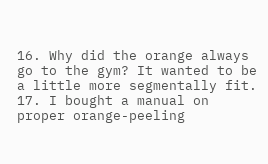16. Why did the orange always go to the gym? It wanted to be a little more segmentally fit.
17. I bought a manual on proper orange-peeling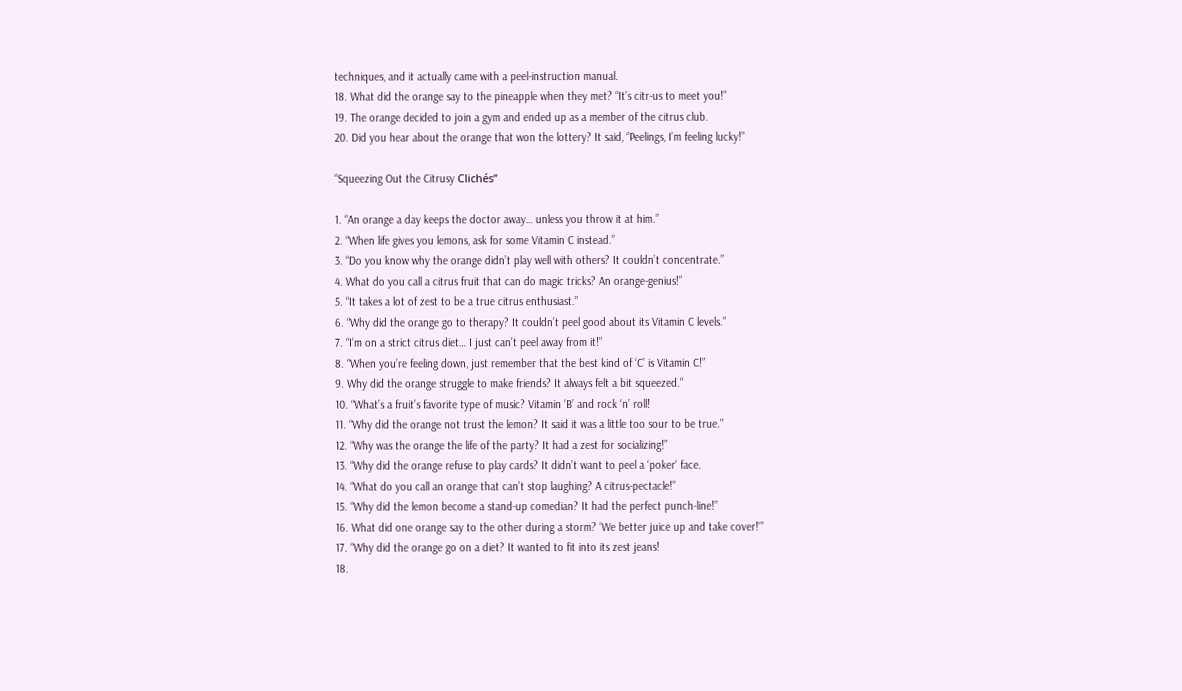techniques, and it actually came with a peel-instruction manual.
18. What did the orange say to the pineapple when they met? “It’s citr-us to meet you!”
19. The orange decided to join a gym and ended up as a member of the citrus club.
20. Did you hear about the orange that won the lottery? It said, “Peelings, I’m feeling lucky!”

“Squeezing Out the Citrusy Clichés”

1. “An orange a day keeps the doctor away… unless you throw it at him.”
2. “When life gives you lemons, ask for some Vitamin C instead.”
3. “Do you know why the orange didn’t play well with others? It couldn’t concentrate.”
4. What do you call a citrus fruit that can do magic tricks? An orange-genius!”
5. “It takes a lot of zest to be a true citrus enthusiast.”
6. “Why did the orange go to therapy? It couldn’t peel good about its Vitamin C levels.”
7. “I’m on a strict citrus diet… I just can’t peel away from it!”
8. “When you’re feeling down, just remember that the best kind of ‘C’ is Vitamin C!”
9. Why did the orange struggle to make friends? It always felt a bit squeezed.”
10. “What’s a fruit’s favorite type of music? Vitamin ‘B’ and rock ‘n’ roll!
11. “Why did the orange not trust the lemon? It said it was a little too sour to be true.”
12. “Why was the orange the life of the party? It had a zest for socializing!”
13. “Why did the orange refuse to play cards? It didn’t want to peel a ‘poker‘ face.
14. “What do you call an orange that can’t stop laughing? A citrus-pectacle!”
15. “Why did the lemon become a stand-up comedian? It had the perfect punch-line!”
16. What did one orange say to the other during a storm? ‘We better juice up and take cover!'”
17. “Why did the orange go on a diet? It wanted to fit into its zest jeans!
18.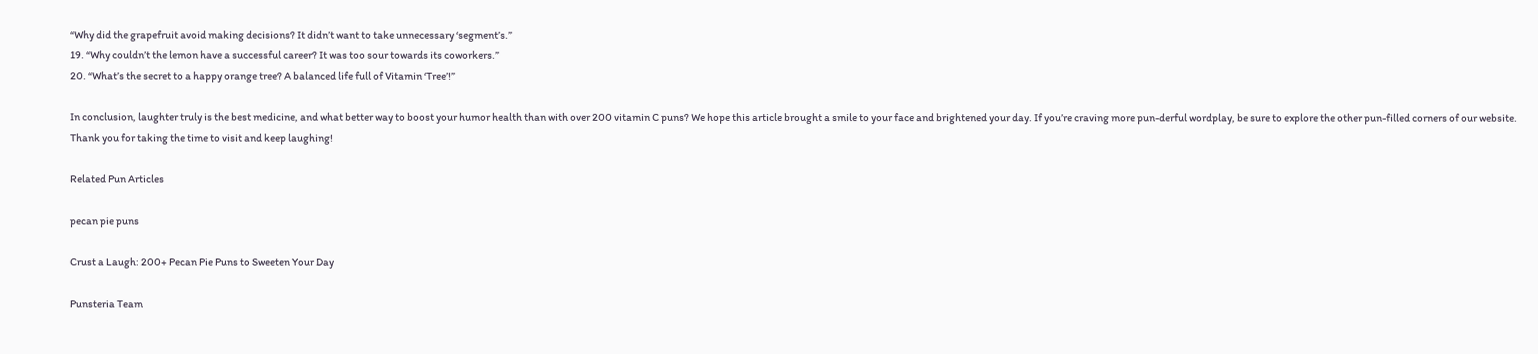“Why did the grapefruit avoid making decisions? It didn’t want to take unnecessary ‘segment’s.”
19. “Why couldn’t the lemon have a successful career? It was too sour towards its coworkers.”
20. “What’s the secret to a happy orange tree? A balanced life full of Vitamin ‘Tree’!”

In conclusion, laughter truly is the best medicine, and what better way to boost your humor health than with over 200 vitamin C puns? We hope this article brought a smile to your face and brightened your day. If you’re craving more pun-derful wordplay, be sure to explore the other pun-filled corners of our website. Thank you for taking the time to visit and keep laughing!

Related Pun Articles

pecan pie puns

Crust a Laugh: 200+ Pecan Pie Puns to Sweeten Your Day

Punsteria Team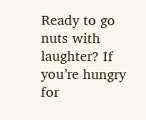Ready to go nuts with laughter? If you’re hungry for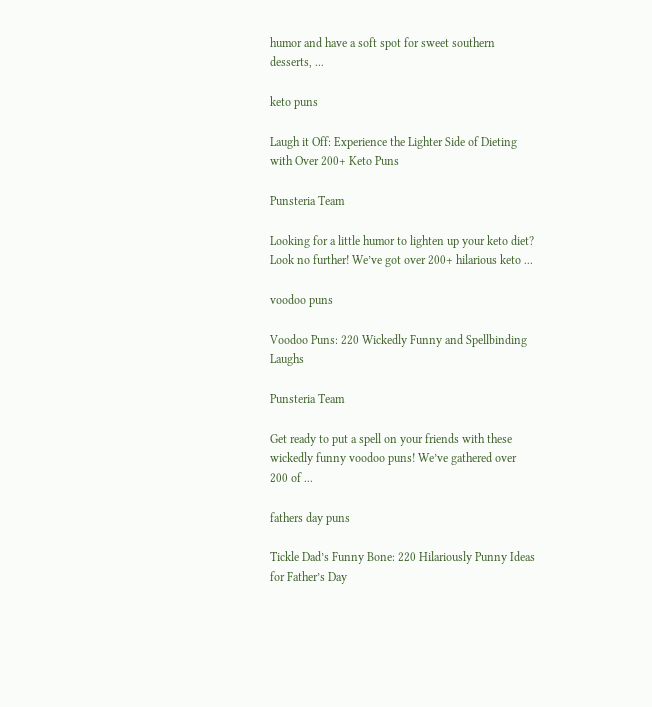humor and have a soft spot for sweet southern desserts, ...

keto puns

Laugh it Off: Experience the Lighter Side of Dieting with Over 200+ Keto Puns

Punsteria Team

Looking for a little humor to lighten up your keto diet? Look no further! We’ve got over 200+ hilarious keto ...

voodoo puns

Voodoo Puns: 220 Wickedly Funny and Spellbinding Laughs

Punsteria Team

Get ready to put a spell on your friends with these wickedly funny voodoo puns! We’ve gathered over 200 of ...

fathers day puns

Tickle Dad’s Funny Bone: 220 Hilariously Punny Ideas for Father’s Day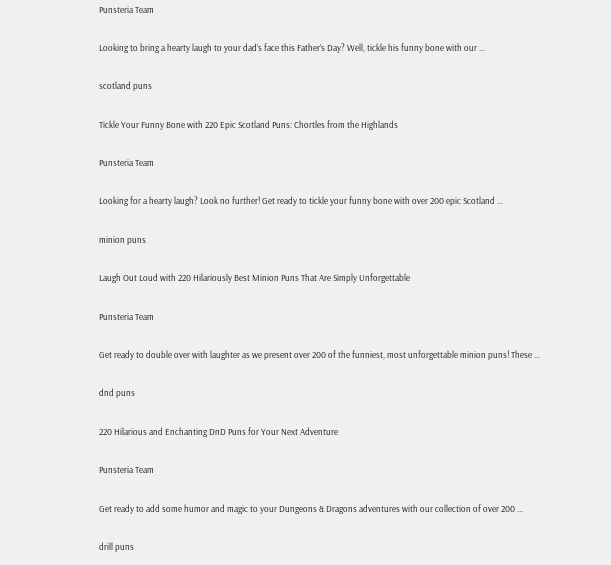Punsteria Team

Looking to bring a hearty laugh to your dad’s face this Father’s Day? Well, tickle his funny bone with our ...

scotland puns

Tickle Your Funny Bone with 220 Epic Scotland Puns: Chortles from the Highlands

Punsteria Team

Looking for a hearty laugh? Look no further! Get ready to tickle your funny bone with over 200 epic Scotland ...

minion puns

Laugh Out Loud with 220 Hilariously Best Minion Puns That Are Simply Unforgettable

Punsteria Team

Get ready to double over with laughter as we present over 200 of the funniest, most unforgettable minion puns! These ...

dnd puns

220 Hilarious and Enchanting DnD Puns for Your Next Adventure

Punsteria Team

Get ready to add some humor and magic to your Dungeons & Dragons adventures with our collection of over 200 ...

drill puns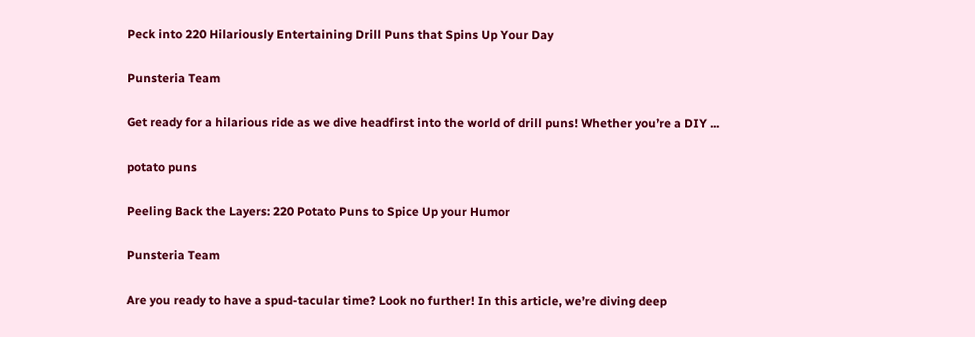Peck into 220 Hilariously Entertaining Drill Puns that Spins Up Your Day

Punsteria Team

Get ready for a hilarious ride as we dive headfirst into the world of drill puns! Whether you’re a DIY ...

potato puns

Peeling Back the Layers: 220 Potato Puns to Spice Up your Humor

Punsteria Team

Are you ready to have a spud-tacular time? Look no further! In this article, we’re diving deep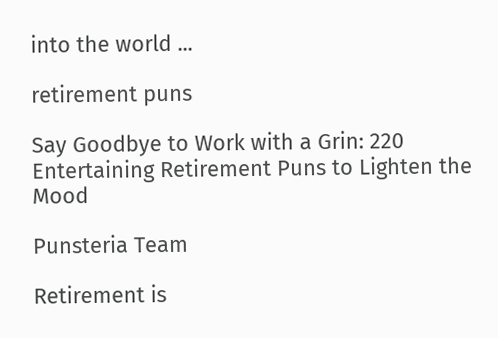into the world ...

retirement puns

Say Goodbye to Work with a Grin: 220 Entertaining Retirement Puns to Lighten the Mood

Punsteria Team

Retirement is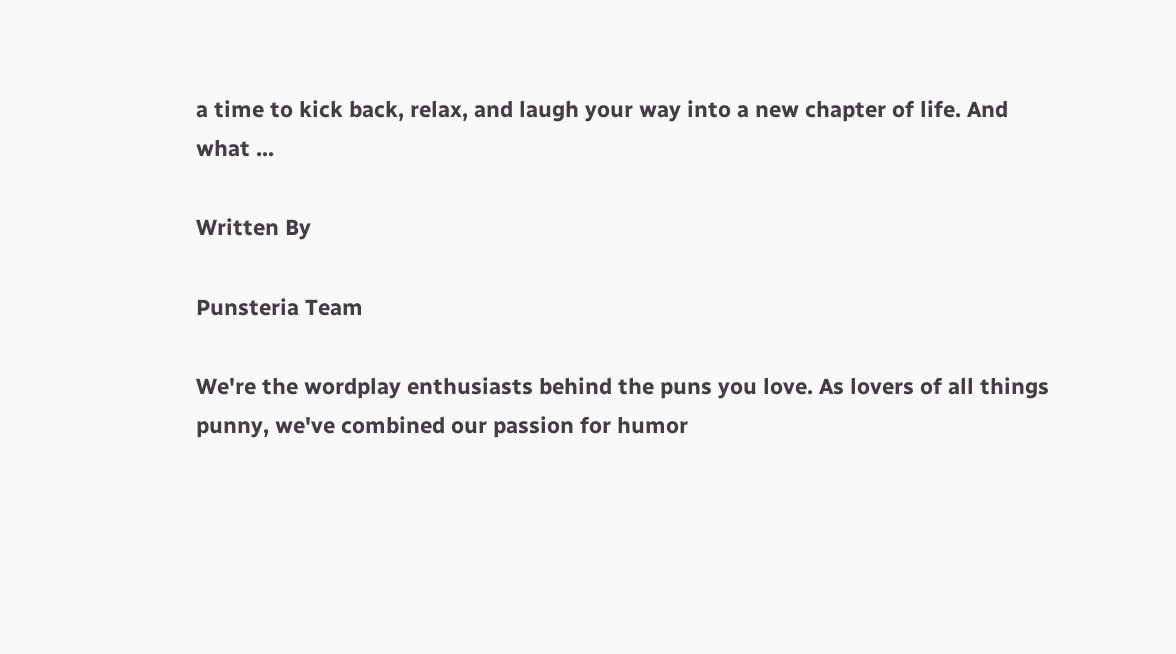a time to kick back, relax, and laugh your way into a new chapter of life. And what ...

Written By

Punsteria Team

We're the wordplay enthusiasts behind the puns you love. As lovers of all things punny, we've combined our passion for humor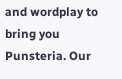and wordplay to bring you Punsteria. Our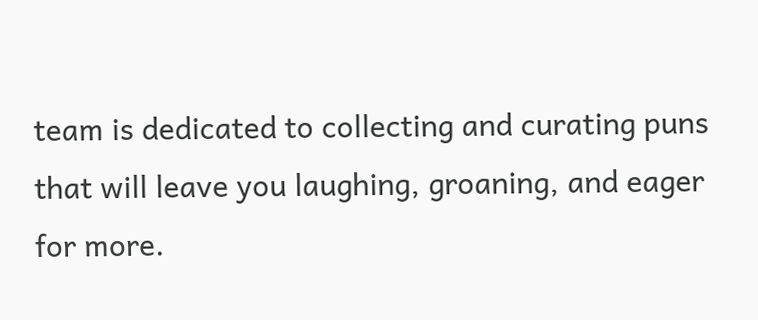team is dedicated to collecting and curating puns that will leave you laughing, groaning, and eager for more.